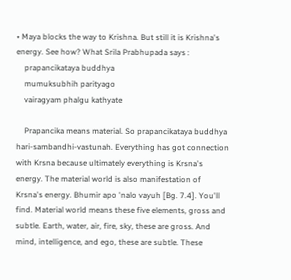• Maya blocks the way to Krishna. But still it is Krishna's energy. See how? What Srila Prabhupada says :
    prapancikataya buddhya
    mumuksubhih parityago
    vairagyam phalgu kathyate

    Prapancika means material. So prapancikataya buddhya hari-sambandhi-vastunah. Everything has got connection with Krsna because ultimately everything is Krsna's energy. The material world is also manifestation of Krsna's energy. Bhumir apo 'nalo vayuh [Bg. 7.4]. You'll find. Material world means these five elements, gross and subtle. Earth, water, air, fire, sky, these are gross. And mind, intelligence, and ego, these are subtle. These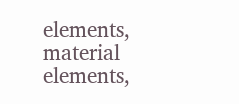elements, material elements,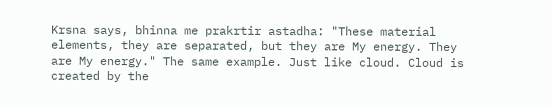Krsna says, bhinna me prakrtir astadha: "These material elements, they are separated, but they are My energy. They are My energy." The same example. Just like cloud. Cloud is created by the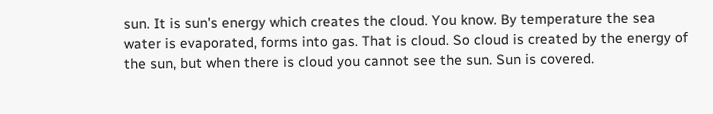sun. It is sun's energy which creates the cloud. You know. By temperature the sea water is evaporated, forms into gas. That is cloud. So cloud is created by the energy of the sun, but when there is cloud you cannot see the sun. Sun is covered.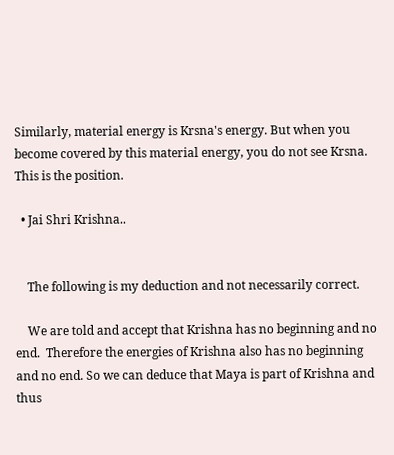Similarly, material energy is Krsna's energy. But when you become covered by this material energy, you do not see Krsna. This is the position.

  • Jai Shri Krishna..


    The following is my deduction and not necessarily correct.

    We are told and accept that Krishna has no beginning and no end.  Therefore the energies of Krishna also has no beginning and no end. So we can deduce that Maya is part of Krishna and thus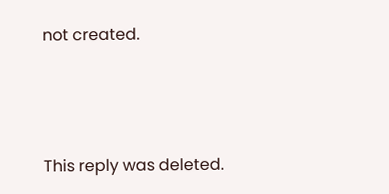not created.



This reply was deleted.